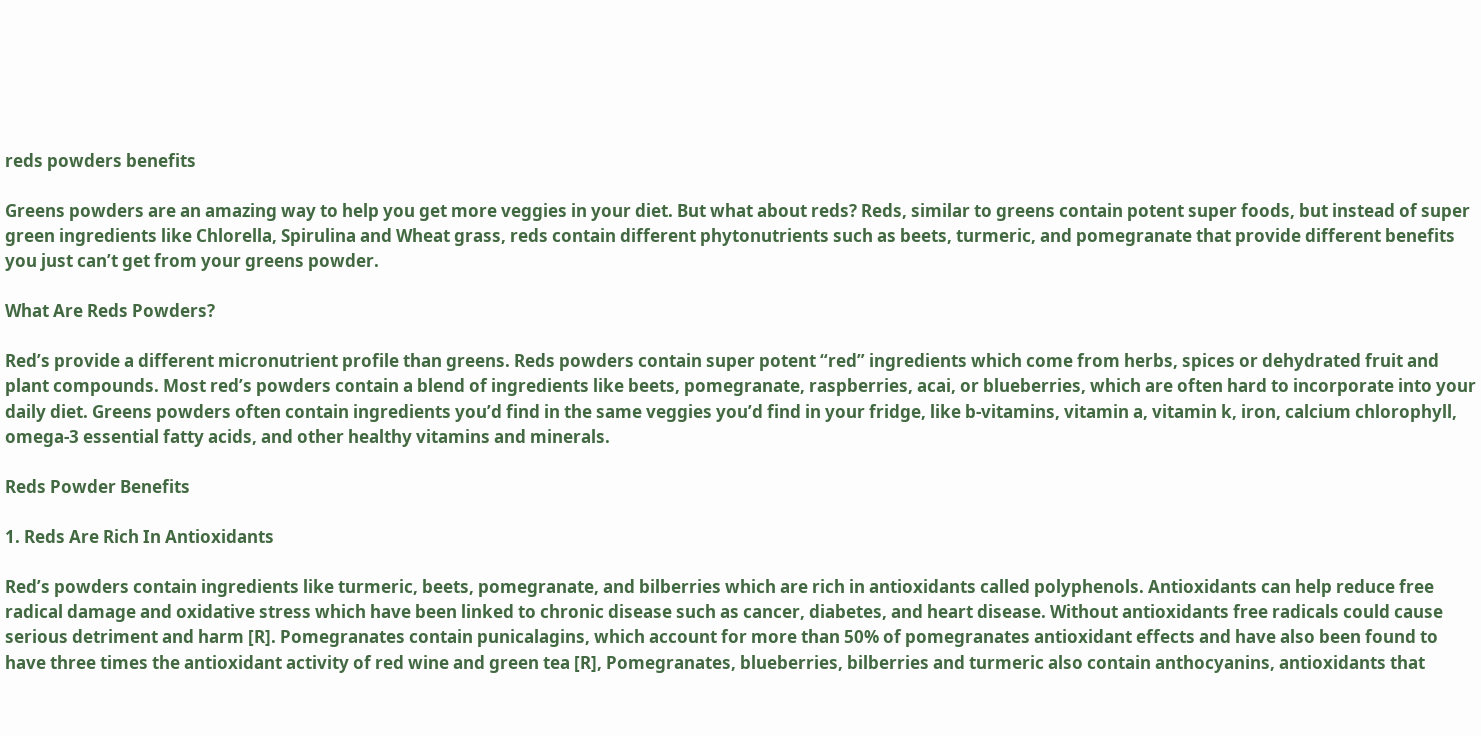reds powders benefits

Greens powders are an amazing way to help you get more veggies in your diet. But what about reds? Reds, similar to greens contain potent super foods, but instead of super green ingredients like Chlorella, Spirulina and Wheat grass, reds contain different phytonutrients such as beets, turmeric, and pomegranate that provide different benefits you just can’t get from your greens powder.

What Are Reds Powders?

Red’s provide a different micronutrient profile than greens. Reds powders contain super potent “red” ingredients which come from herbs, spices or dehydrated fruit and plant compounds. Most red’s powders contain a blend of ingredients like beets, pomegranate, raspberries, acai, or blueberries, which are often hard to incorporate into your daily diet. Greens powders often contain ingredients you’d find in the same veggies you’d find in your fridge, like b-vitamins, vitamin a, vitamin k, iron, calcium chlorophyll, omega-3 essential fatty acids, and other healthy vitamins and minerals.

Reds Powder Benefits

1. Reds Are Rich In Antioxidants

Red’s powders contain ingredients like turmeric, beets, pomegranate, and bilberries which are rich in antioxidants called polyphenols. Antioxidants can help reduce free radical damage and oxidative stress which have been linked to chronic disease such as cancer, diabetes, and heart disease. Without antioxidants free radicals could cause serious detriment and harm [R]. Pomegranates contain punicalagins, which account for more than 50% of pomegranates antioxidant effects and have also been found to have three times the antioxidant activity of red wine and green tea [R], Pomegranates, blueberries, bilberries and turmeric also contain anthocyanins, antioxidants that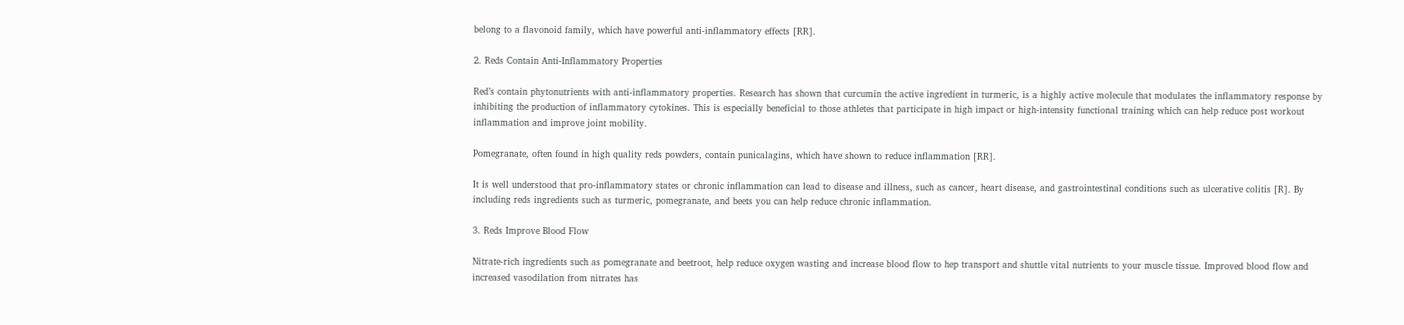belong to a flavonoid family, which have powerful anti-inflammatory effects [RR].

2. Reds Contain Anti-Inflammatory Properties

Red’s contain phytonutrients with anti-inflammatory properties. Research has shown that curcumin the active ingredient in turmeric, is a highly active molecule that modulates the inflammatory response by inhibiting the production of inflammatory cytokines. This is especially beneficial to those athletes that participate in high impact or high-intensity functional training which can help reduce post workout inflammation and improve joint mobility.

Pomegranate, often found in high quality reds powders, contain punicalagins, which have shown to reduce inflammation [RR].

It is well understood that pro-inflammatory states or chronic inflammation can lead to disease and illness, such as cancer, heart disease, and gastrointestinal conditions such as ulcerative colitis [R]. By including reds ingredients such as turmeric, pomegranate, and beets you can help reduce chronic inflammation.

3. Reds Improve Blood Flow

Nitrate-rich ingredients such as pomegranate and beetroot, help reduce oxygen wasting and increase blood flow to hep transport and shuttle vital nutrients to your muscle tissue. Improved blood flow and increased vasodilation from nitrates has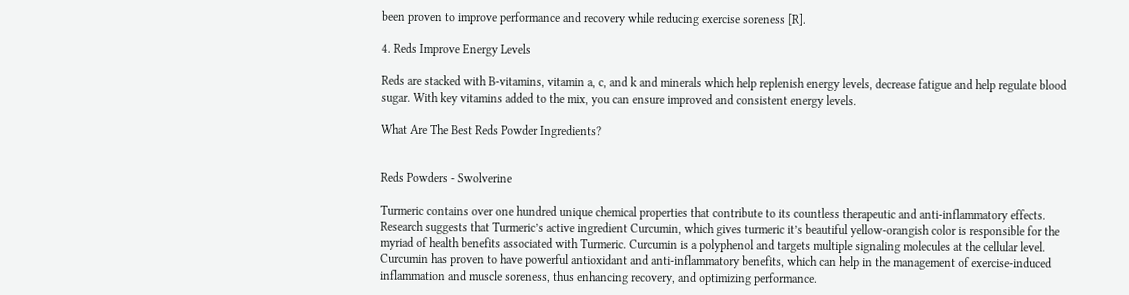been proven to improve performance and recovery while reducing exercise soreness [R].

4. Reds Improve Energy Levels

Reds are stacked with B-vitamins, vitamin a, c, and k and minerals which help replenish energy levels, decrease fatigue and help regulate blood sugar. With key vitamins added to the mix, you can ensure improved and consistent energy levels.

What Are The Best Reds Powder Ingredients?


Reds Powders - Swolverine

Turmeric contains over one hundred unique chemical properties that contribute to its countless therapeutic and anti-inflammatory effects. Research suggests that Turmeric’s active ingredient Curcumin, which gives turmeric it’s beautiful yellow-orangish color is responsible for the myriad of health benefits associated with Turmeric. Curcumin is a polyphenol and targets multiple signaling molecules at the cellular level. Curcumin has proven to have powerful antioxidant and anti-inflammatory benefits, which can help in the management of exercise-induced inflammation and muscle soreness, thus enhancing recovery, and optimizing performance.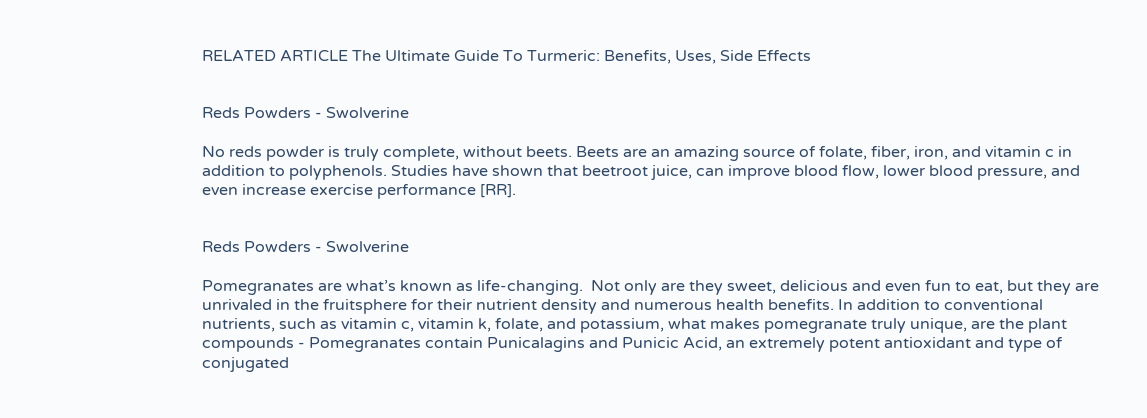RELATED ARTICLE The Ultimate Guide To Turmeric: Benefits, Uses, Side Effects


Reds Powders - Swolverine

No reds powder is truly complete, without beets. Beets are an amazing source of folate, fiber, iron, and vitamin c in addition to polyphenols. Studies have shown that beetroot juice, can improve blood flow, lower blood pressure, and even increase exercise performance [RR].


Reds Powders - Swolverine

Pomegranates are what’s known as life-changing.  Not only are they sweet, delicious and even fun to eat, but they are unrivaled in the fruitsphere for their nutrient density and numerous health benefits. In addition to conventional nutrients, such as vitamin c, vitamin k, folate, and potassium, what makes pomegranate truly unique, are the plant compounds - Pomegranates contain Punicalagins and Punicic Acid, an extremely potent antioxidant and type of conjugated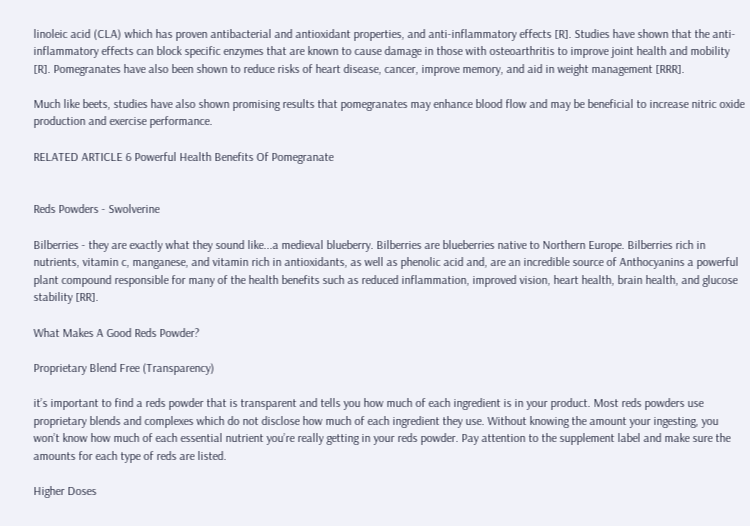linoleic acid (CLA) which has proven antibacterial and antioxidant properties, and anti-inflammatory effects [R]. Studies have shown that the anti-inflammatory effects can block specific enzymes that are known to cause damage in those with osteoarthritis to improve joint health and mobility [R]. Pomegranates have also been shown to reduce risks of heart disease, cancer, improve memory, and aid in weight management [RRR].

Much like beets, studies have also shown promising results that pomegranates may enhance blood flow and may be beneficial to increase nitric oxide production and exercise performance.

RELATED ARTICLE 6 Powerful Health Benefits Of Pomegranate


Reds Powders - Swolverine

Bilberries - they are exactly what they sound like...a medieval blueberry. Bilberries are blueberries native to Northern Europe. Bilberries rich in nutrients, vitamin c, manganese, and vitamin rich in antioxidants, as well as phenolic acid and, are an incredible source of Anthocyanins a powerful plant compound responsible for many of the health benefits such as reduced inflammation, improved vision, heart health, brain health, and glucose stability [RR].

What Makes A Good Reds Powder?

Proprietary Blend Free (Transparency)

it’s important to find a reds powder that is transparent and tells you how much of each ingredient is in your product. Most reds powders use proprietary blends and complexes which do not disclose how much of each ingredient they use. Without knowing the amount your ingesting, you won’t know how much of each essential nutrient you’re really getting in your reds powder. Pay attention to the supplement label and make sure the amounts for each type of reds are listed.

Higher Doses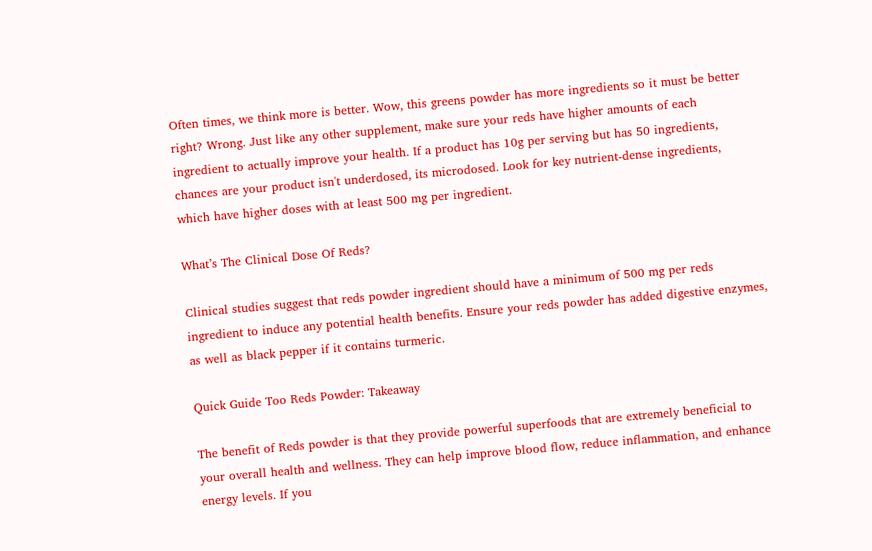Often times, we think more is better. Wow, this greens powder has more ingredients so it must be better right? Wrong. Just like any other supplement, make sure your reds have higher amounts of each ingredient to actually improve your health. If a product has 10g per serving but has 50 ingredients, chances are your product isn't underdosed, its microdosed. Look for key nutrient-dense ingredients, which have higher doses with at least 500 mg per ingredient.

What’s The Clinical Dose Of Reds?

Clinical studies suggest that reds powder ingredient should have a minimum of 500 mg per reds ingredient to induce any potential health benefits. Ensure your reds powder has added digestive enzymes, as well as black pepper if it contains turmeric.

Quick Guide Too Reds Powder: Takeaway

The benefit of Reds powder is that they provide powerful superfoods that are extremely beneficial to your overall health and wellness. They can help improve blood flow, reduce inflammation, and enhance energy levels. If you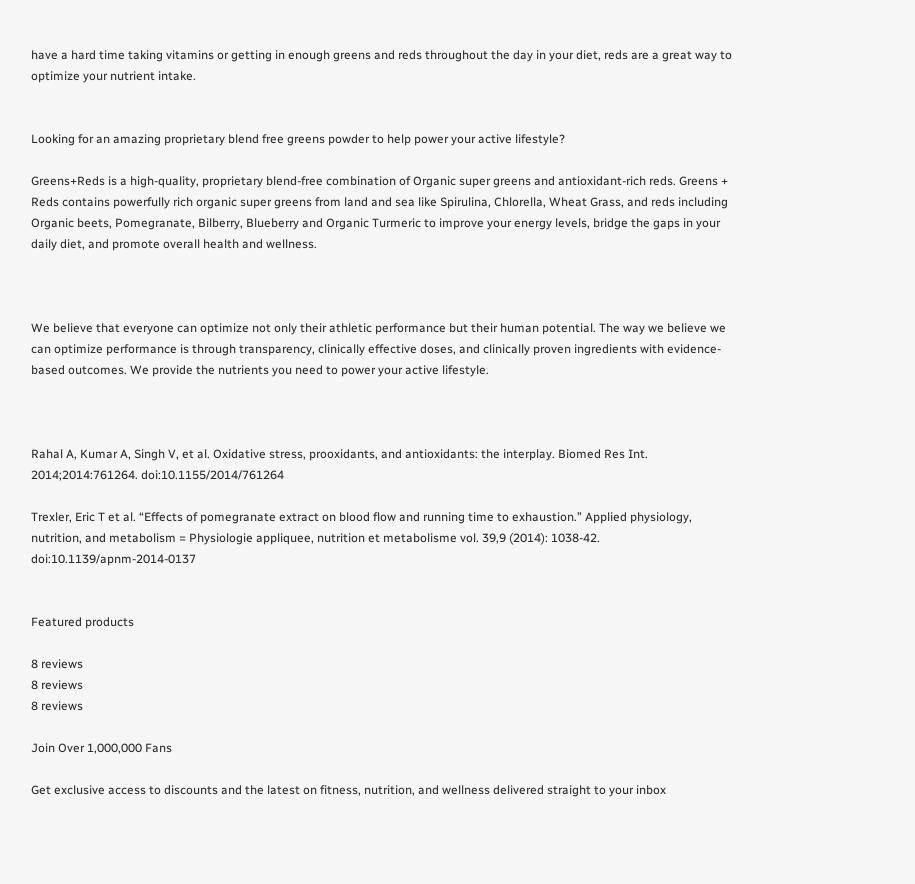have a hard time taking vitamins or getting in enough greens and reds throughout the day in your diet, reds are a great way to optimize your nutrient intake.


Looking for an amazing proprietary blend free greens powder to help power your active lifestyle?

Greens+Reds is a high-quality, proprietary blend-free combination of Organic super greens and antioxidant-rich reds. Greens + Reds contains powerfully rich organic super greens from land and sea like Spirulina, Chlorella, Wheat Grass, and reds including Organic beets, Pomegranate, Bilberry, Blueberry and Organic Turmeric to improve your energy levels, bridge the gaps in your daily diet, and promote overall health and wellness.



We believe that everyone can optimize not only their athletic performance but their human potential. The way we believe we can optimize performance is through transparency, clinically effective doses, and clinically proven ingredients with evidence-based outcomes. We provide the nutrients you need to power your active lifestyle.



Rahal A, Kumar A, Singh V, et al. Oxidative stress, prooxidants, and antioxidants: the interplay. Biomed Res Int. 2014;2014:761264. doi:10.1155/2014/761264

Trexler, Eric T et al. “Effects of pomegranate extract on blood flow and running time to exhaustion.” Applied physiology, nutrition, and metabolism = Physiologie appliquee, nutrition et metabolisme vol. 39,9 (2014): 1038-42. doi:10.1139/apnm-2014-0137


Featured products

8 reviews
8 reviews
8 reviews

Join Over 1,000,000 Fans

Get exclusive access to discounts and the latest on fitness, nutrition, and wellness delivered straight to your inbox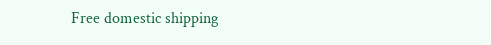Free domestic shipping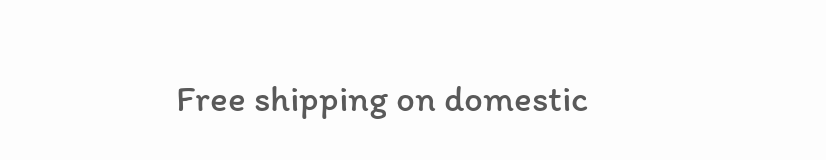Free shipping on domestic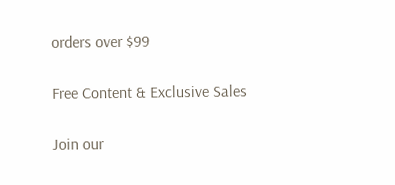orders over $99

Free Content & Exclusive Sales

Join our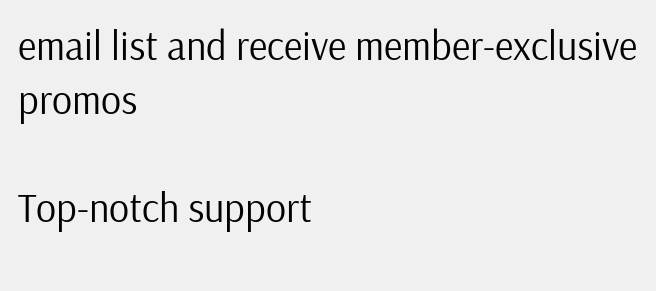email list and receive member-exclusive promos

Top-notch support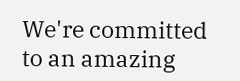We're committed to an amazing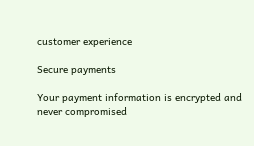customer experience

Secure payments

Your payment information is encrypted and never compromised